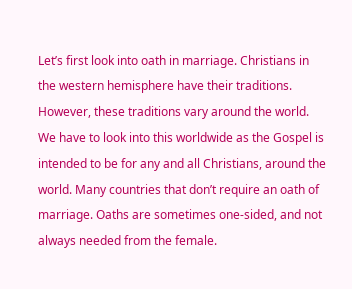Let’s first look into oath in marriage. Christians in the western hemisphere have their traditions. However, these traditions vary around the world. We have to look into this worldwide as the Gospel is intended to be for any and all Christians, around the world. Many countries that don’t require an oath of marriage. Oaths are sometimes one-sided, and not always needed from the female.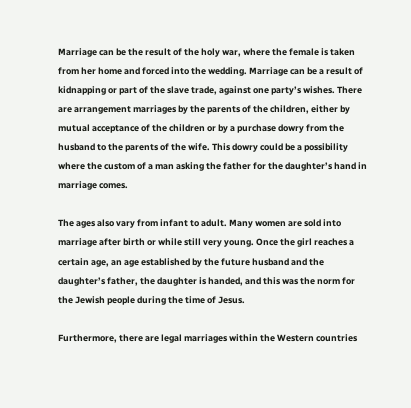Marriage can be the result of the holy war, where the female is taken from her home and forced into the wedding. Marriage can be a result of kidnapping or part of the slave trade, against one party’s wishes. There are arrangement marriages by the parents of the children, either by mutual acceptance of the children or by a purchase dowry from the husband to the parents of the wife. This dowry could be a possibility where the custom of a man asking the father for the daughter’s hand in marriage comes.

The ages also vary from infant to adult. Many women are sold into marriage after birth or while still very young. Once the girl reaches a certain age, an age established by the future husband and the daughter’s father, the daughter is handed, and this was the norm for the Jewish people during the time of Jesus.

Furthermore, there are legal marriages within the Western countries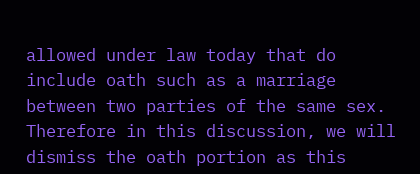allowed under law today that do include oath such as a marriage between two parties of the same sex. Therefore in this discussion, we will dismiss the oath portion as this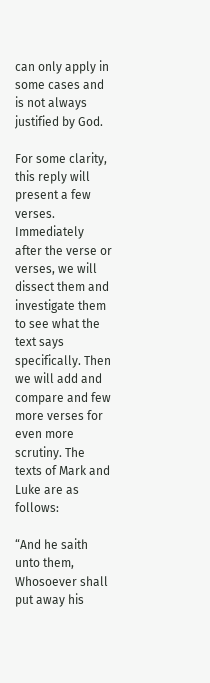can only apply in some cases and is not always justified by God.

For some clarity, this reply will present a few verses. Immediately after the verse or verses, we will dissect them and investigate them to see what the text says specifically. Then we will add and compare and few more verses for even more scrutiny. The texts of Mark and Luke are as follows:

“And he saith unto them, Whosoever shall put away his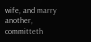wife, and marry another, committeth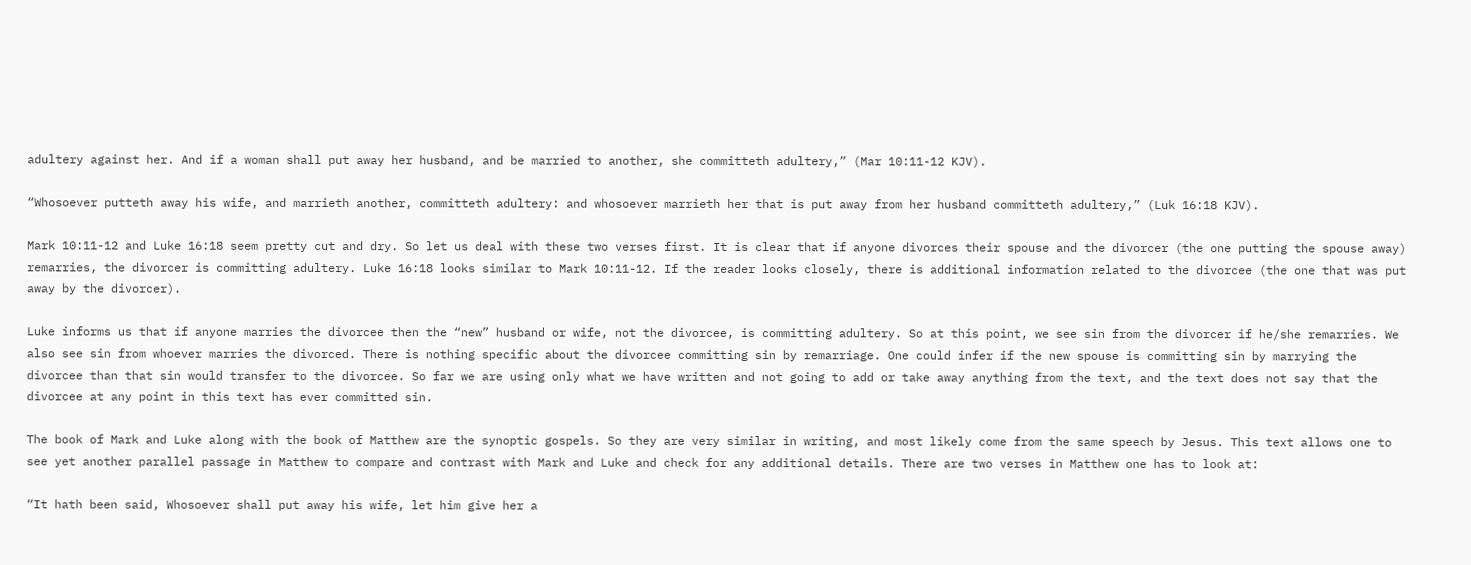adultery against her. And if a woman shall put away her husband, and be married to another, she committeth adultery,” (Mar 10:11-12 KJV).

“Whosoever putteth away his wife, and marrieth another, committeth adultery: and whosoever marrieth her that is put away from her husband committeth adultery,” (Luk 16:18 KJV).

Mark 10:11-12 and Luke 16:18 seem pretty cut and dry. So let us deal with these two verses first. It is clear that if anyone divorces their spouse and the divorcer (the one putting the spouse away) remarries, the divorcer is committing adultery. Luke 16:18 looks similar to Mark 10:11-12. If the reader looks closely, there is additional information related to the divorcee (the one that was put away by the divorcer).

Luke informs us that if anyone marries the divorcee then the “new” husband or wife, not the divorcee, is committing adultery. So at this point, we see sin from the divorcer if he/she remarries. We also see sin from whoever marries the divorced. There is nothing specific about the divorcee committing sin by remarriage. One could infer if the new spouse is committing sin by marrying the divorcee than that sin would transfer to the divorcee. So far we are using only what we have written and not going to add or take away anything from the text, and the text does not say that the divorcee at any point in this text has ever committed sin.

The book of Mark and Luke along with the book of Matthew are the synoptic gospels. So they are very similar in writing, and most likely come from the same speech by Jesus. This text allows one to see yet another parallel passage in Matthew to compare and contrast with Mark and Luke and check for any additional details. There are two verses in Matthew one has to look at:

“It hath been said, Whosoever shall put away his wife, let him give her a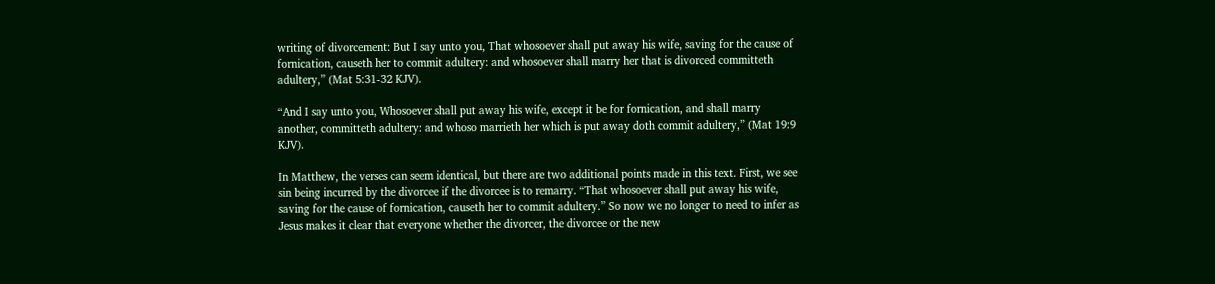writing of divorcement: But I say unto you, That whosoever shall put away his wife, saving for the cause of fornication, causeth her to commit adultery: and whosoever shall marry her that is divorced committeth adultery,” (Mat 5:31-32 KJV).

“And I say unto you, Whosoever shall put away his wife, except it be for fornication, and shall marry another, committeth adultery: and whoso marrieth her which is put away doth commit adultery,” (Mat 19:9 KJV).

In Matthew, the verses can seem identical, but there are two additional points made in this text. First, we see sin being incurred by the divorcee if the divorcee is to remarry. “That whosoever shall put away his wife, saving for the cause of fornication, causeth her to commit adultery.” So now we no longer to need to infer as Jesus makes it clear that everyone whether the divorcer, the divorcee or the new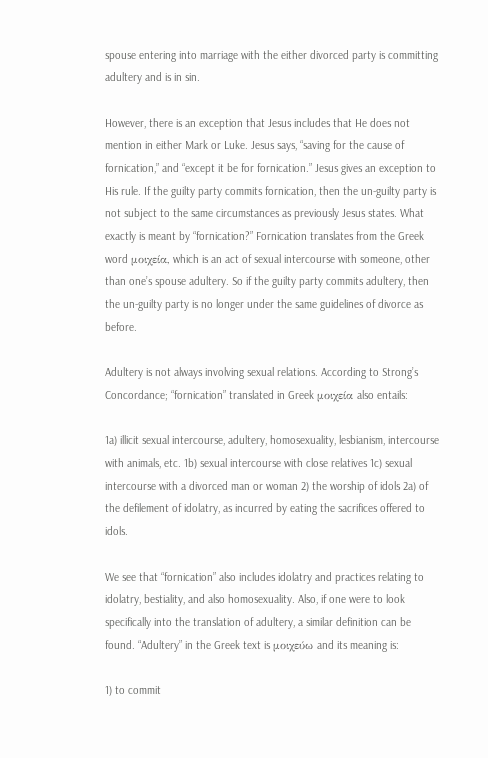spouse entering into marriage with the either divorced party is committing adultery and is in sin.

However, there is an exception that Jesus includes that He does not mention in either Mark or Luke. Jesus says, “saving for the cause of fornication,” and “except it be for fornication.” Jesus gives an exception to His rule. If the guilty party commits fornication, then the un-guilty party is not subject to the same circumstances as previously Jesus states. What exactly is meant by “fornication?” Fornication translates from the Greek word μοιχεία, which is an act of sexual intercourse with someone, other than one’s spouse adultery. So if the guilty party commits adultery, then the un-guilty party is no longer under the same guidelines of divorce as before.

Adultery is not always involving sexual relations. According to Strong’s Concordance; “fornication” translated in Greek μοιχεία also entails:

1a) illicit sexual intercourse, adultery, homosexuality, lesbianism, intercourse with animals, etc. 1b) sexual intercourse with close relatives 1c) sexual intercourse with a divorced man or woman 2) the worship of idols 2a) of the defilement of idolatry, as incurred by eating the sacrifices offered to idols.

We see that “fornication” also includes idolatry and practices relating to idolatry, bestiality, and also homosexuality. Also, if one were to look specifically into the translation of adultery, a similar definition can be found. “Adultery” in the Greek text is μοιχεύω and its meaning is:

1) to commit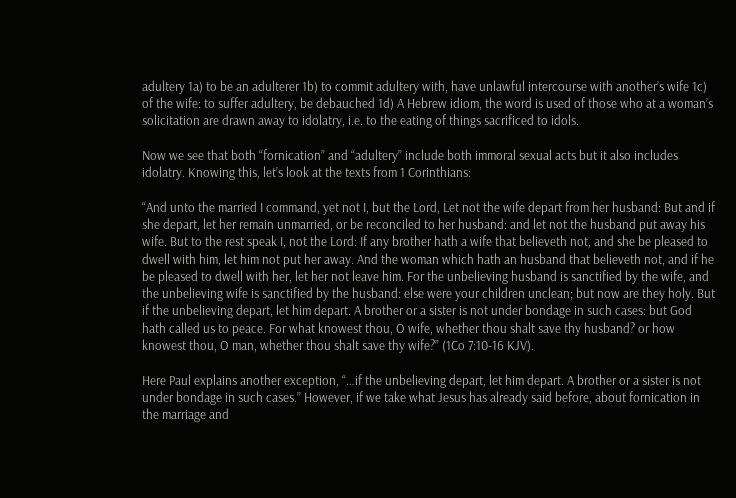adultery 1a) to be an adulterer 1b) to commit adultery with, have unlawful intercourse with another’s wife 1c) of the wife: to suffer adultery, be debauched 1d) A Hebrew idiom, the word is used of those who at a woman’s solicitation are drawn away to idolatry, i.e. to the eating of things sacrificed to idols.

Now we see that both “fornication” and “adultery” include both immoral sexual acts but it also includes idolatry. Knowing this, let’s look at the texts from 1 Corinthians:

“And unto the married I command, yet not I, but the Lord, Let not the wife depart from her husband: But and if she depart, let her remain unmarried, or be reconciled to her husband: and let not the husband put away his wife. But to the rest speak I, not the Lord: If any brother hath a wife that believeth not, and she be pleased to dwell with him, let him not put her away. And the woman which hath an husband that believeth not, and if he be pleased to dwell with her, let her not leave him. For the unbelieving husband is sanctified by the wife, and the unbelieving wife is sanctified by the husband: else were your children unclean; but now are they holy. But if the unbelieving depart, let him depart. A brother or a sister is not under bondage in such cases: but God hath called us to peace. For what knowest thou, O wife, whether thou shalt save thy husband? or how knowest thou, O man, whether thou shalt save thy wife?” (1Co 7:10-16 KJV).

Here Paul explains another exception, “…if the unbelieving depart, let him depart. A brother or a sister is not under bondage in such cases.” However, if we take what Jesus has already said before, about fornication in the marriage and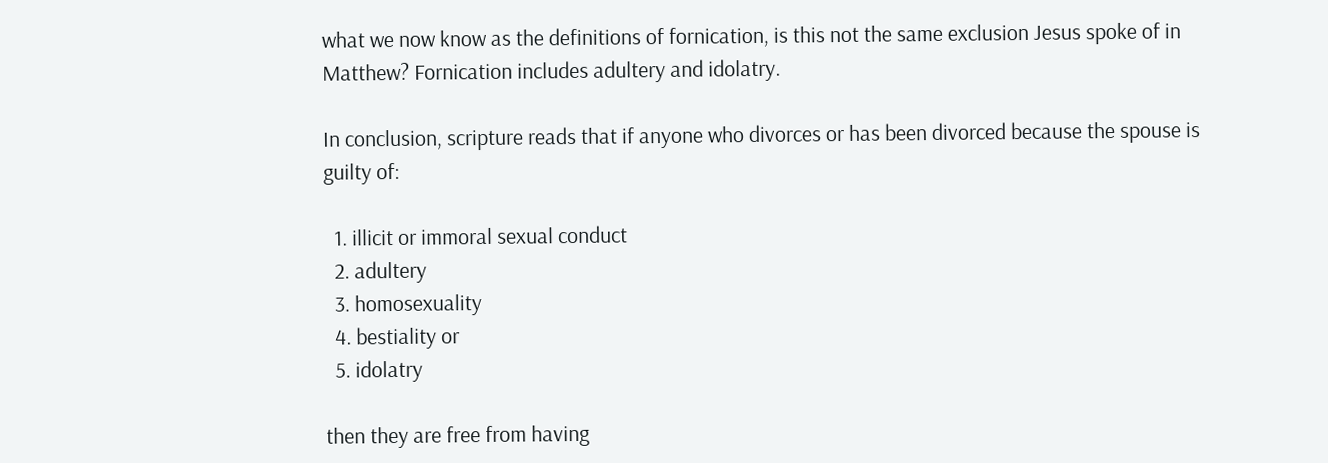what we now know as the definitions of fornication, is this not the same exclusion Jesus spoke of in Matthew? Fornication includes adultery and idolatry.

In conclusion, scripture reads that if anyone who divorces or has been divorced because the spouse is guilty of:

  1. illicit or immoral sexual conduct
  2. adultery
  3. homosexuality
  4. bestiality or
  5. idolatry

then they are free from having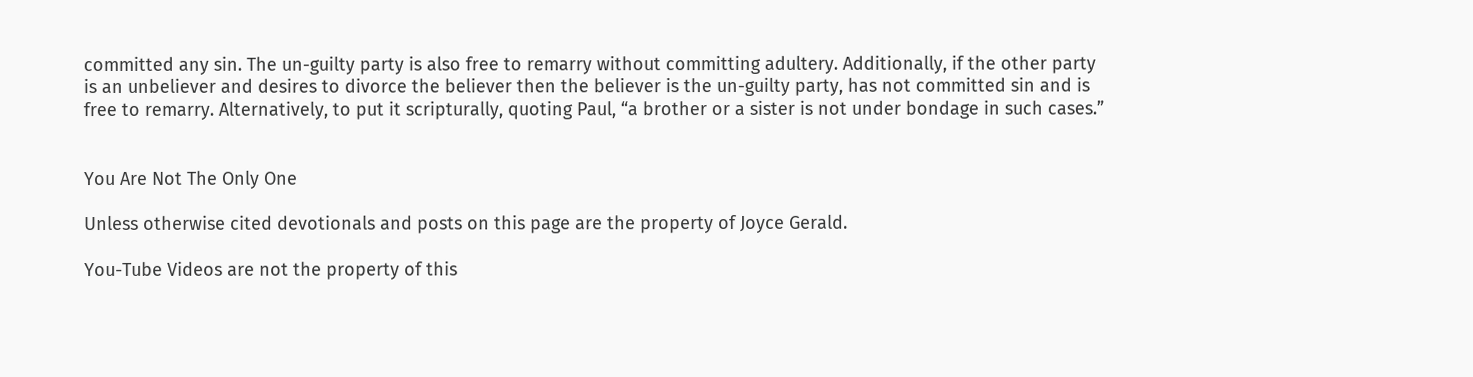committed any sin. The un-guilty party is also free to remarry without committing adultery. Additionally, if the other party is an unbeliever and desires to divorce the believer then the believer is the un-guilty party, has not committed sin and is free to remarry. Alternatively, to put it scripturally, quoting Paul, “a brother or a sister is not under bondage in such cases.”


You Are Not The Only One

Unless otherwise cited devotionals and posts on this page are the property of Joyce Gerald.

You-Tube Videos are not the property of this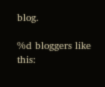blog.

%d bloggers like this: